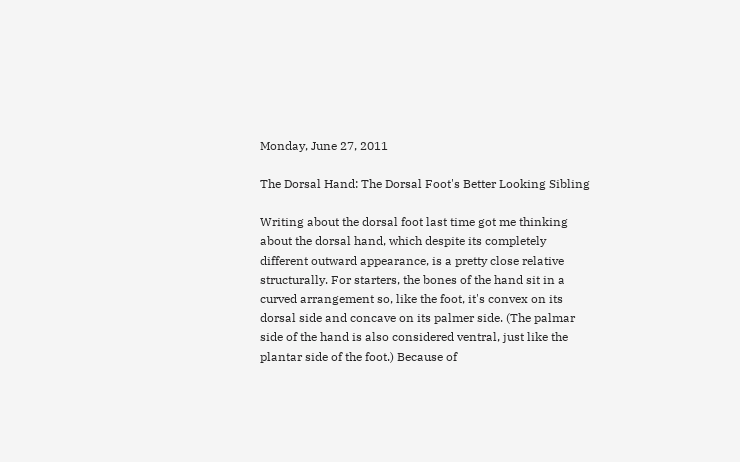Monday, June 27, 2011

The Dorsal Hand: The Dorsal Foot's Better Looking Sibling

Writing about the dorsal foot last time got me thinking about the dorsal hand, which despite its completely different outward appearance, is a pretty close relative structurally. For starters, the bones of the hand sit in a curved arrangement so, like the foot, it's convex on its dorsal side and concave on its palmer side. (The palmar side of the hand is also considered ventral, just like the plantar side of the foot.) Because of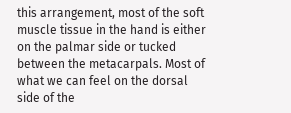this arrangement, most of the soft muscle tissue in the hand is either on the palmar side or tucked between the metacarpals. Most of what we can feel on the dorsal side of the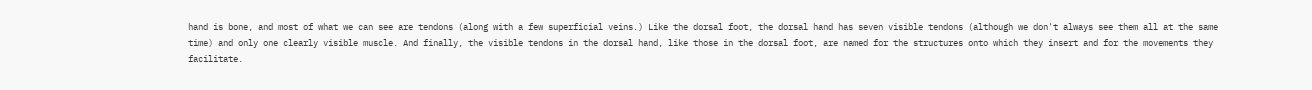hand is bone, and most of what we can see are tendons (along with a few superficial veins.) Like the dorsal foot, the dorsal hand has seven visible tendons (although we don't always see them all at the same time) and only one clearly visible muscle. And finally, the visible tendons in the dorsal hand, like those in the dorsal foot, are named for the structures onto which they insert and for the movements they facilitate.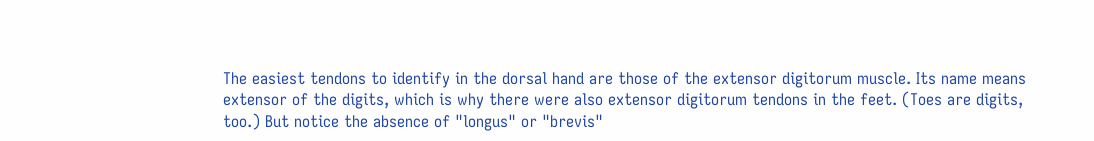The easiest tendons to identify in the dorsal hand are those of the extensor digitorum muscle. Its name means extensor of the digits, which is why there were also extensor digitorum tendons in the feet. (Toes are digits, too.) But notice the absence of "longus" or "brevis"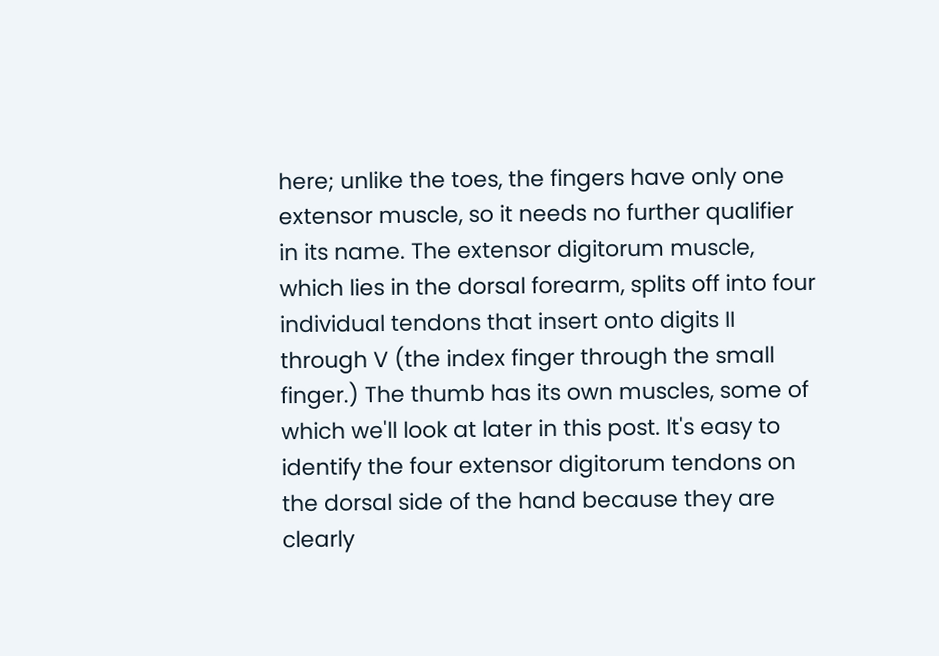here; unlike the toes, the fingers have only one extensor muscle, so it needs no further qualifier in its name. The extensor digitorum muscle, which lies in the dorsal forearm, splits off into four individual tendons that insert onto digits II through V (the index finger through the small finger.) The thumb has its own muscles, some of which we'll look at later in this post. It's easy to identify the four extensor digitorum tendons on the dorsal side of the hand because they are clearly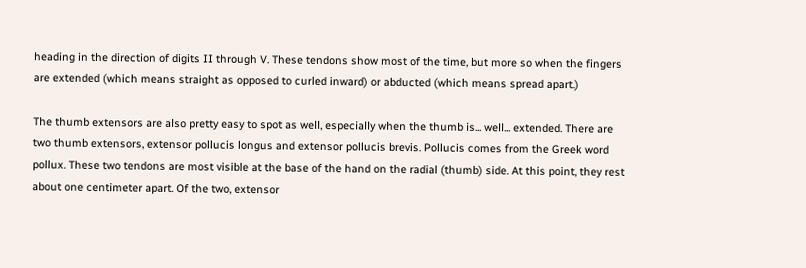heading in the direction of digits II through V. These tendons show most of the time, but more so when the fingers are extended (which means straight as opposed to curled inward) or abducted (which means spread apart.)

The thumb extensors are also pretty easy to spot as well, especially when the thumb is... well... extended. There are two thumb extensors, extensor pollucis longus and extensor pollucis brevis. Pollucis comes from the Greek word pollux. These two tendons are most visible at the base of the hand on the radial (thumb) side. At this point, they rest about one centimeter apart. Of the two, extensor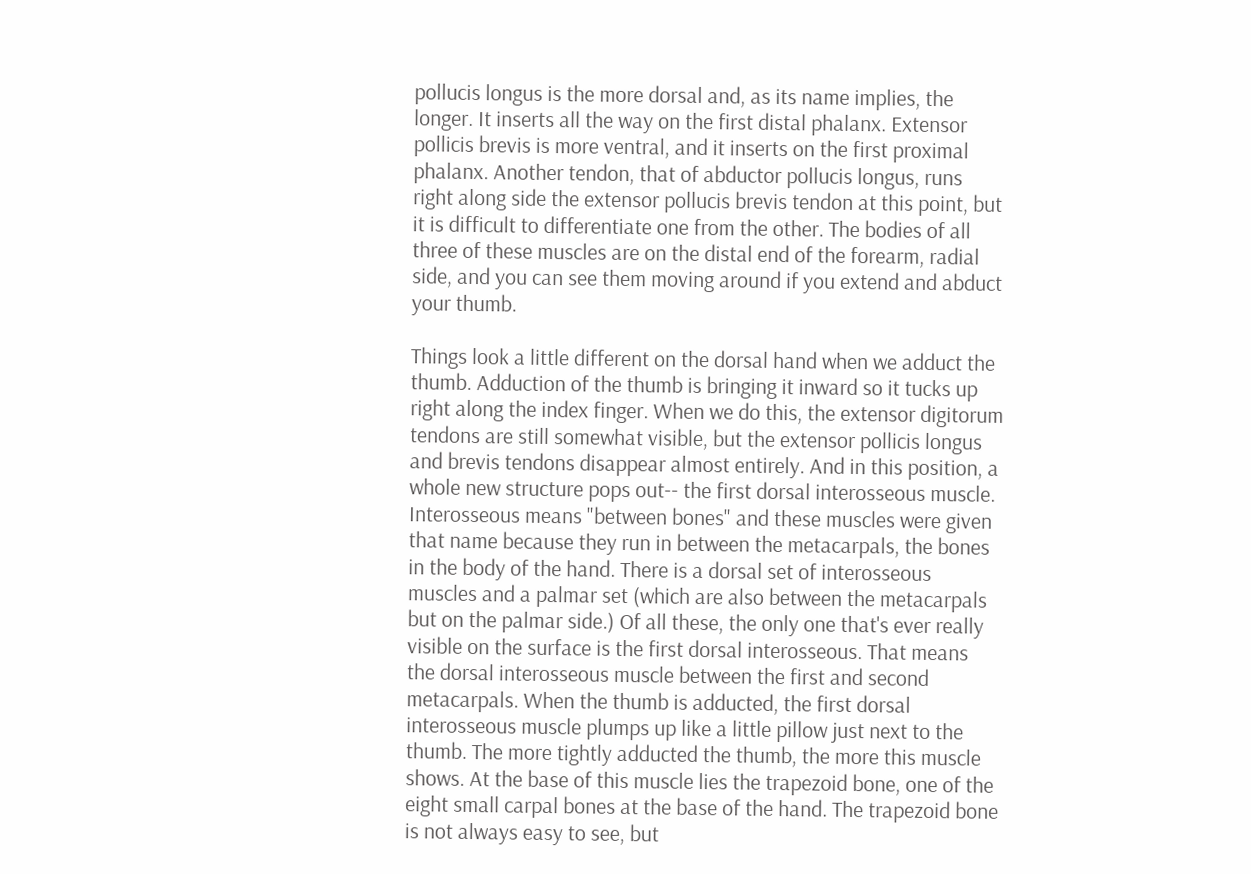pollucis longus is the more dorsal and, as its name implies, the longer. It inserts all the way on the first distal phalanx. Extensor pollicis brevis is more ventral, and it inserts on the first proximal phalanx. Another tendon, that of abductor pollucis longus, runs right along side the extensor pollucis brevis tendon at this point, but it is difficult to differentiate one from the other. The bodies of all three of these muscles are on the distal end of the forearm, radial side, and you can see them moving around if you extend and abduct your thumb.

Things look a little different on the dorsal hand when we adduct the thumb. Adduction of the thumb is bringing it inward so it tucks up right along the index finger. When we do this, the extensor digitorum tendons are still somewhat visible, but the extensor pollicis longus and brevis tendons disappear almost entirely. And in this position, a whole new structure pops out-- the first dorsal interosseous muscle. Interosseous means "between bones" and these muscles were given that name because they run in between the metacarpals, the bones in the body of the hand. There is a dorsal set of interosseous muscles and a palmar set (which are also between the metacarpals but on the palmar side.) Of all these, the only one that's ever really visible on the surface is the first dorsal interosseous. That means the dorsal interosseous muscle between the first and second metacarpals. When the thumb is adducted, the first dorsal interosseous muscle plumps up like a little pillow just next to the thumb. The more tightly adducted the thumb, the more this muscle shows. At the base of this muscle lies the trapezoid bone, one of the eight small carpal bones at the base of the hand. The trapezoid bone is not always easy to see, but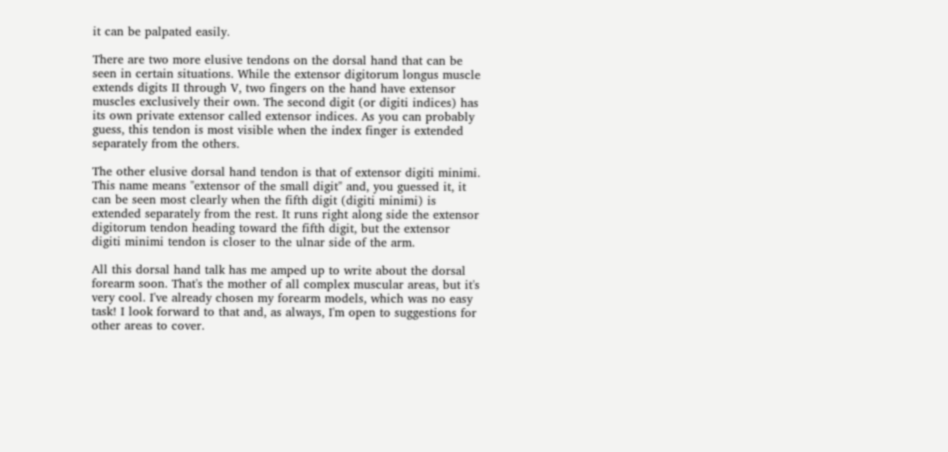it can be palpated easily.

There are two more elusive tendons on the dorsal hand that can be seen in certain situations. While the extensor digitorum longus muscle extends digits II through V, two fingers on the hand have extensor muscles exclusively their own. The second digit (or digiti indices) has its own private extensor called extensor indices. As you can probably guess, this tendon is most visible when the index finger is extended separately from the others.

The other elusive dorsal hand tendon is that of extensor digiti minimi. This name means "extensor of the small digit" and, you guessed it, it can be seen most clearly when the fifth digit (digiti minimi) is extended separately from the rest. It runs right along side the extensor digitorum tendon heading toward the fifth digit, but the extensor digiti minimi tendon is closer to the ulnar side of the arm.

All this dorsal hand talk has me amped up to write about the dorsal forearm soon. That's the mother of all complex muscular areas, but it's very cool. I've already chosen my forearm models, which was no easy task! I look forward to that and, as always, I'm open to suggestions for other areas to cover.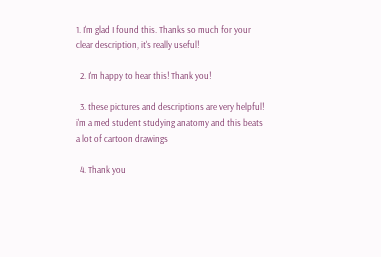1. I'm glad I found this. Thanks so much for your clear description, it's really useful!

  2. I'm happy to hear this! Thank you!

  3. these pictures and descriptions are very helpful! i'm a med student studying anatomy and this beats a lot of cartoon drawings

  4. Thank you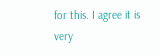for this. I agree it is very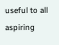useful to all aspiring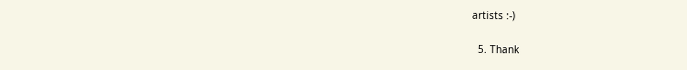artists :-)

  5. Thank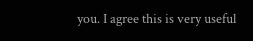you. I agree this is very useful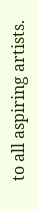to all aspiring artists.